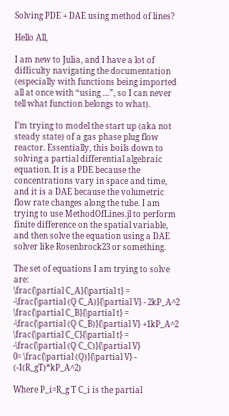Solving PDE + DAE using method of lines?

Hello All,

I am new to Julia, and I have a lot of difficulty navigating the documentation (especially with functions being imported all at once with “using …”, so I can never tell what function belongs to what).

I’m trying to model the start up (aka not steady state) of a gas phase plug flow reactor. Essentially, this boils down to solving a partial differential algebraic equation. It is a PDE because the concentrations vary in space and time, and it is a DAE because the volumetric flow rate changes along the tube. I am trying to use MethodOfLines.jl to perform finite difference on the spatial variable, and then solve the equation using a DAE solver like Rosenbrock23 or something.

The set of equations I am trying to solve are:
\frac{\partial C_A}{\partial t} = -\frac{\partial (Q C_A)}{\partial V} - 2kP_A^2
\frac{\partial C_B}{\partial t} = -\frac{\partial (Q C_B)}{\partial V} +1kP_A^2
\frac{\partial C_C}{\partial t} = -\frac{\partial (Q C_C)}{\partial V}
0= \frac{\partial (Q)}{\partial V} - (-1(R_gT)*kP_A^2)

Where P_i=R_g T C_i is the partial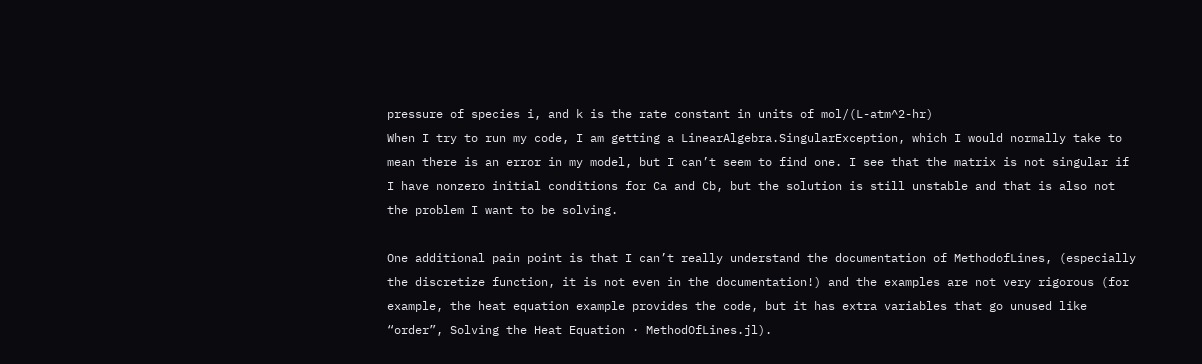pressure of species i, and k is the rate constant in units of mol/(L-atm^2-hr)
When I try to run my code, I am getting a LinearAlgebra.SingularException, which I would normally take to mean there is an error in my model, but I can’t seem to find one. I see that the matrix is not singular if I have nonzero initial conditions for Ca and Cb, but the solution is still unstable and that is also not the problem I want to be solving.

One additional pain point is that I can’t really understand the documentation of MethodofLines, (especially the discretize function, it is not even in the documentation!) and the examples are not very rigorous (for example, the heat equation example provides the code, but it has extra variables that go unused like “order”, Solving the Heat Equation · MethodOfLines.jl).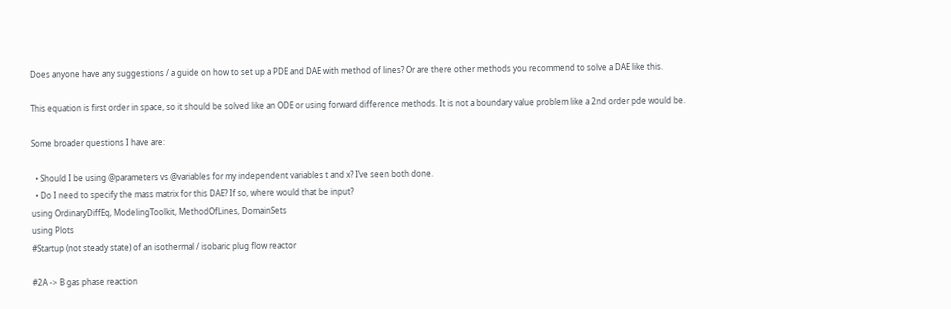Does anyone have any suggestions / a guide on how to set up a PDE and DAE with method of lines? Or are there other methods you recommend to solve a DAE like this.

This equation is first order in space, so it should be solved like an ODE or using forward difference methods. It is not a boundary value problem like a 2nd order pde would be.

Some broader questions I have are:

  • Should I be using @parameters vs @variables for my independent variables t and x? I’ve seen both done.
  • Do I need to specify the mass matrix for this DAE? If so, where would that be input?
using OrdinaryDiffEq, ModelingToolkit, MethodOfLines, DomainSets
using Plots
#Startup (not steady state) of an isothermal / isobaric plug flow reactor

#2A -> B gas phase reaction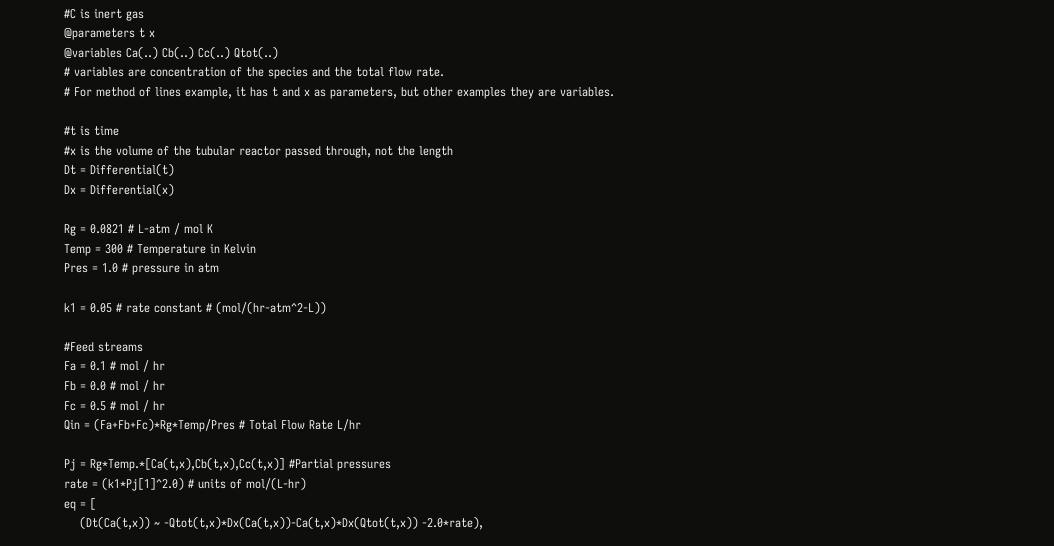#C is inert gas
@parameters t x
@variables Ca(..) Cb(..) Cc(..) Qtot(..)
# variables are concentration of the species and the total flow rate.
# For method of lines example, it has t and x as parameters, but other examples they are variables.

#t is time
#x is the volume of the tubular reactor passed through, not the length
Dt = Differential(t)
Dx = Differential(x)

Rg = 0.0821 # L-atm / mol K
Temp = 300 # Temperature in Kelvin
Pres = 1.0 # pressure in atm

k1 = 0.05 # rate constant # (mol/(hr-atm^2-L))

#Feed streams
Fa = 0.1 # mol / hr
Fb = 0.0 # mol / hr
Fc = 0.5 # mol / hr
Qin = (Fa+Fb+Fc)*Rg*Temp/Pres # Total Flow Rate L/hr

Pj = Rg*Temp.*[Ca(t,x),Cb(t,x),Cc(t,x)] #Partial pressures
rate = (k1*Pj[1]^2.0) # units of mol/(L-hr)
eq = [
    (Dt(Ca(t,x)) ~ -Qtot(t,x)*Dx(Ca(t,x))-Ca(t,x)*Dx(Qtot(t,x)) -2.0*rate),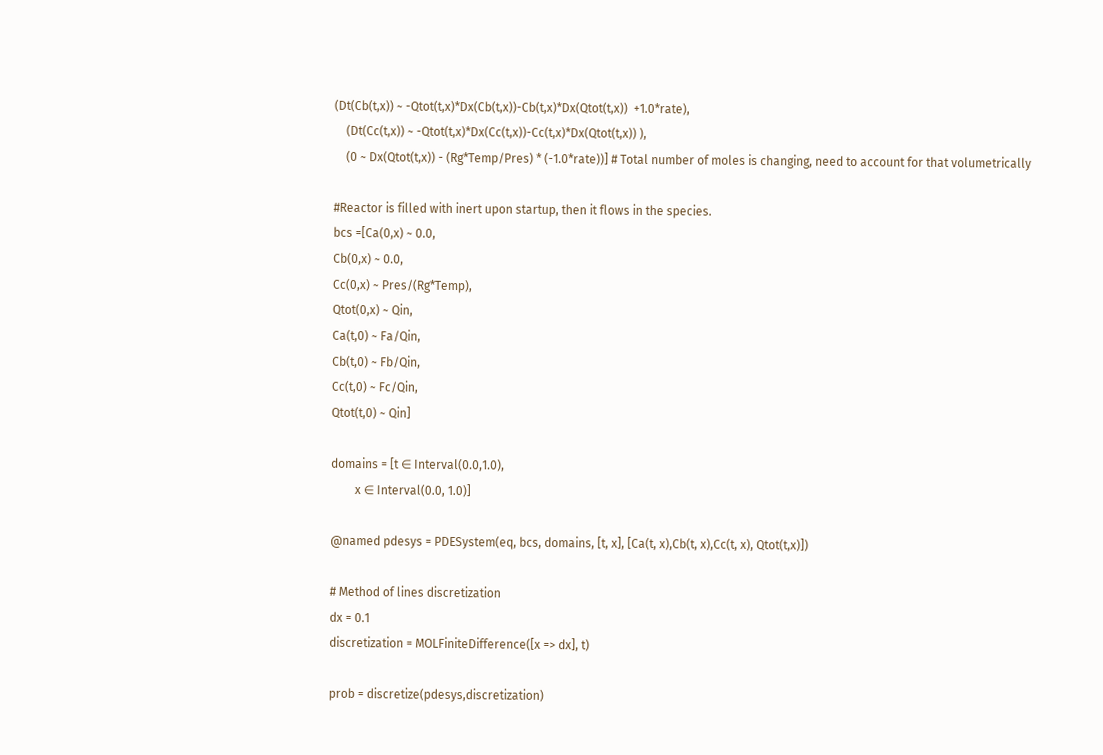(Dt(Cb(t,x)) ~ -Qtot(t,x)*Dx(Cb(t,x))-Cb(t,x)*Dx(Qtot(t,x))  +1.0*rate),
    (Dt(Cc(t,x)) ~ -Qtot(t,x)*Dx(Cc(t,x))-Cc(t,x)*Dx(Qtot(t,x)) ),
    (0 ~ Dx(Qtot(t,x)) - (Rg*Temp/Pres) * (-1.0*rate))] # Total number of moles is changing, need to account for that volumetrically

#Reactor is filled with inert upon startup, then it flows in the species.
bcs =[Ca(0,x) ~ 0.0,
Cb(0,x) ~ 0.0,
Cc(0,x) ~ Pres/(Rg*Temp),
Qtot(0,x) ~ Qin,
Ca(t,0) ~ Fa/Qin,
Cb(t,0) ~ Fb/Qin,
Cc(t,0) ~ Fc/Qin,
Qtot(t,0) ~ Qin]

domains = [t ∈ Interval(0.0,1.0),
        x ∈ Interval(0.0, 1.0)]

@named pdesys = PDESystem(eq, bcs, domains, [t, x], [Ca(t, x),Cb(t, x),Cc(t, x), Qtot(t,x)])

# Method of lines discretization
dx = 0.1
discretization = MOLFiniteDifference([x => dx], t)

prob = discretize(pdesys,discretization)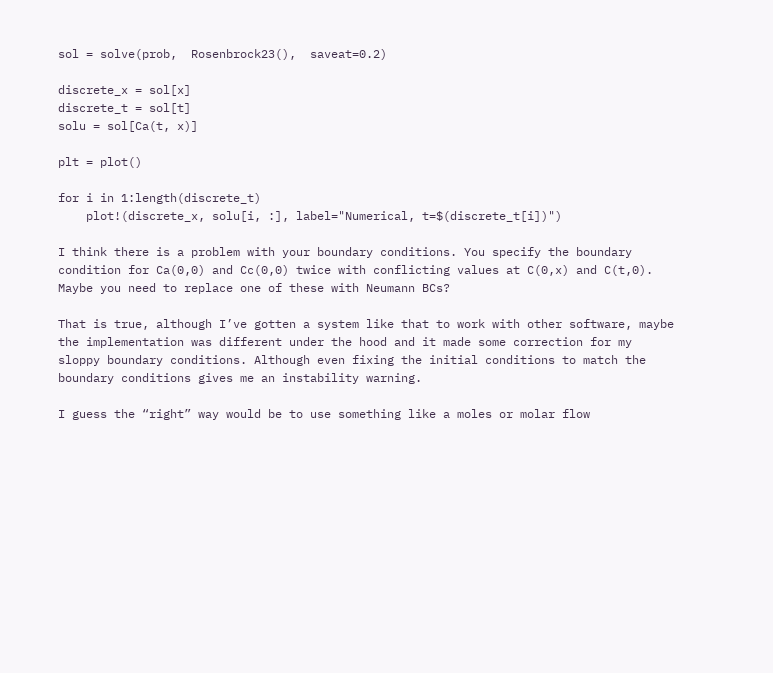sol = solve(prob,  Rosenbrock23(),  saveat=0.2)

discrete_x = sol[x]
discrete_t = sol[t]
solu = sol[Ca(t, x)]

plt = plot()

for i in 1:length(discrete_t)
    plot!(discrete_x, solu[i, :], label="Numerical, t=$(discrete_t[i])")

I think there is a problem with your boundary conditions. You specify the boundary condition for Ca(0,0) and Cc(0,0) twice with conflicting values at C(0,x) and C(t,0). Maybe you need to replace one of these with Neumann BCs?

That is true, although I’ve gotten a system like that to work with other software, maybe the implementation was different under the hood and it made some correction for my sloppy boundary conditions. Although even fixing the initial conditions to match the boundary conditions gives me an instability warning.

I guess the “right” way would be to use something like a moles or molar flow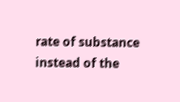rate of substance instead of the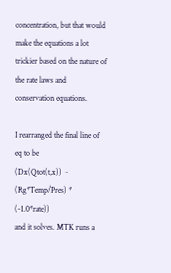concentration, but that would make the equations a lot trickier based on the nature of the rate laws and conservation equations.

I rearranged the final line of eq to be
(Dx(Qtot(t,x)) ~ (Rg*Temp/Pres) * (-1.0*rate))
and it solves. MTK runs a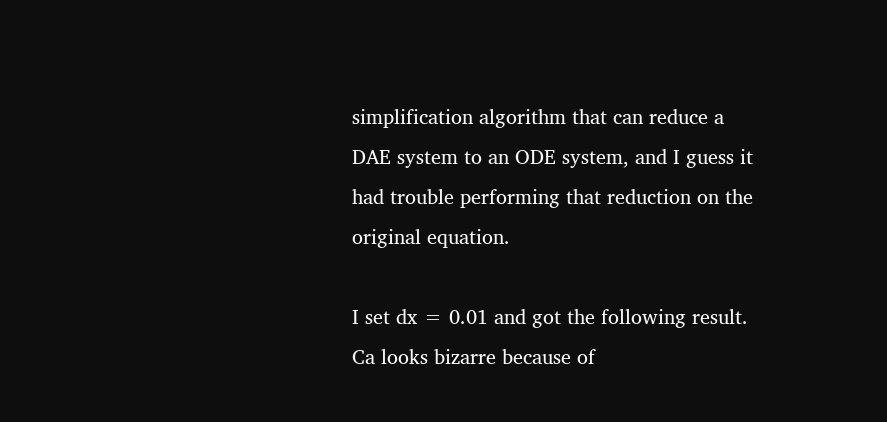simplification algorithm that can reduce a DAE system to an ODE system, and I guess it had trouble performing that reduction on the original equation.

I set dx = 0.01 and got the following result. Ca looks bizarre because of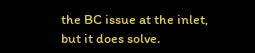the BC issue at the inlet, but it does solve.